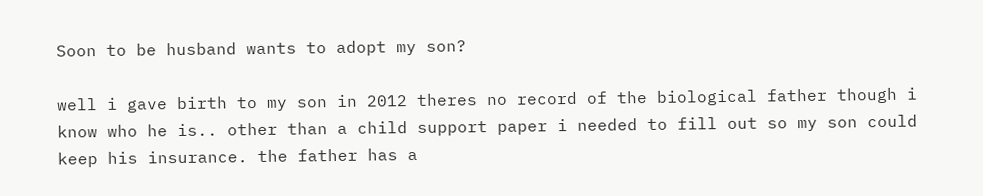Soon to be husband wants to adopt my son?

well i gave birth to my son in 2012 theres no record of the biological father though i know who he is.. other than a child support paper i needed to fill out so my son could keep his insurance. the father has a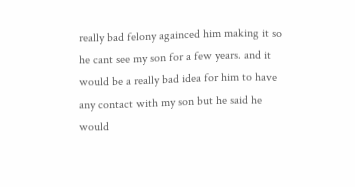really bad felony againced him making it so he cant see my son for a few years. and it would be a really bad idea for him to have any contact with my son but he said he would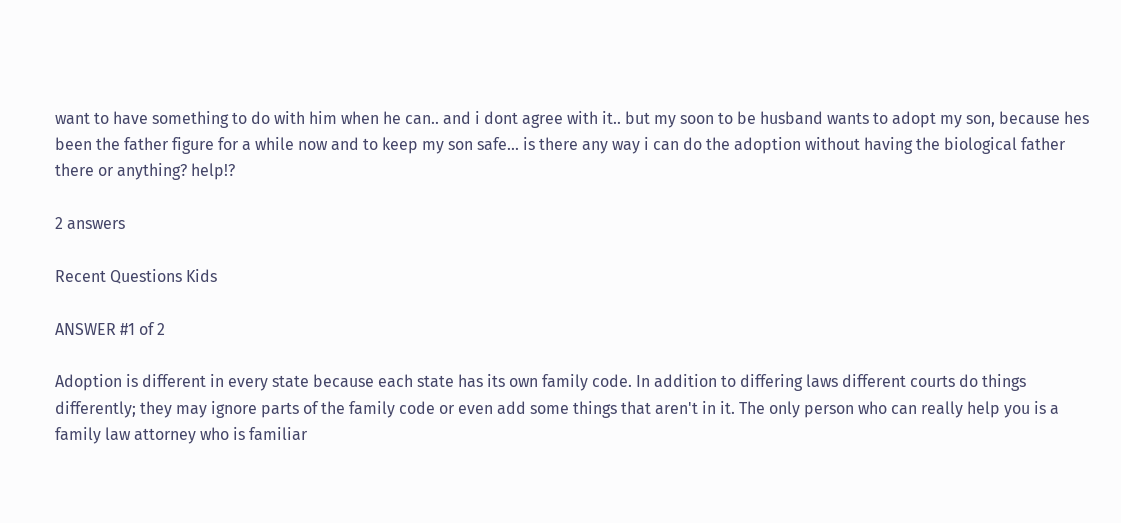want to have something to do with him when he can.. and i dont agree with it.. but my soon to be husband wants to adopt my son, because hes been the father figure for a while now and to keep my son safe... is there any way i can do the adoption without having the biological father there or anything? help!?

2 answers

Recent Questions Kids

ANSWER #1 of 2

Adoption is different in every state because each state has its own family code. In addition to differing laws different courts do things differently; they may ignore parts of the family code or even add some things that aren't in it. The only person who can really help you is a family law attorney who is familiar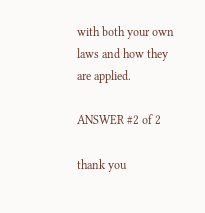with both your own laws and how they are applied.

ANSWER #2 of 2

thank you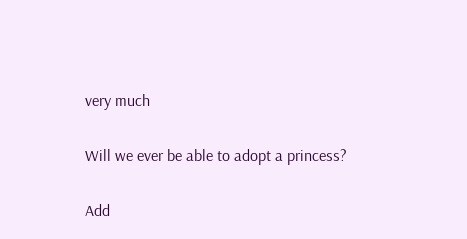very much

Will we ever be able to adopt a princess?

Add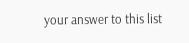your answer to this list